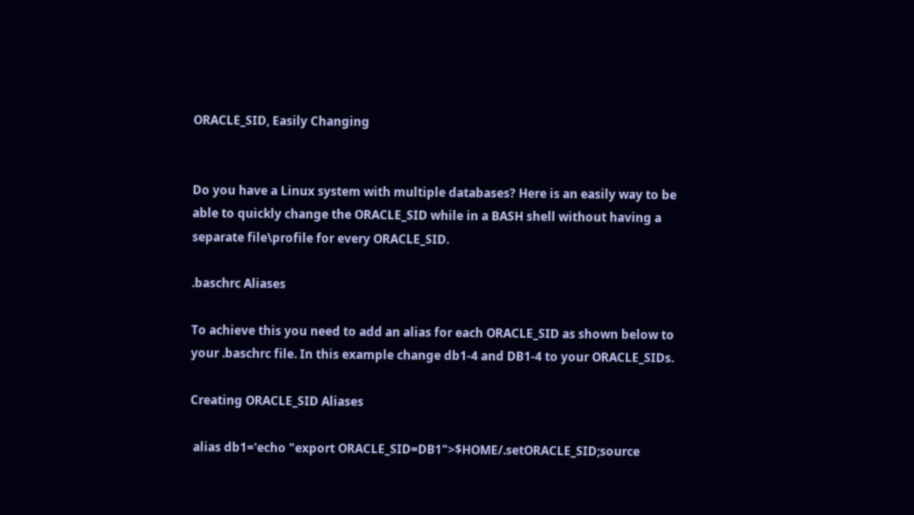ORACLE_SID, Easily Changing


Do you have a Linux system with multiple databases? Here is an easily way to be able to quickly change the ORACLE_SID while in a BASH shell without having a separate file\profile for every ORACLE_SID.

.baschrc Aliases

To achieve this you need to add an alias for each ORACLE_SID as shown below to your .baschrc file. In this example change db1-4 and DB1-4 to your ORACLE_SIDs.

Creating ORACLE_SID Aliases

 alias db1='echo "export ORACLE_SID=DB1">$HOME/.setORACLE_SID;source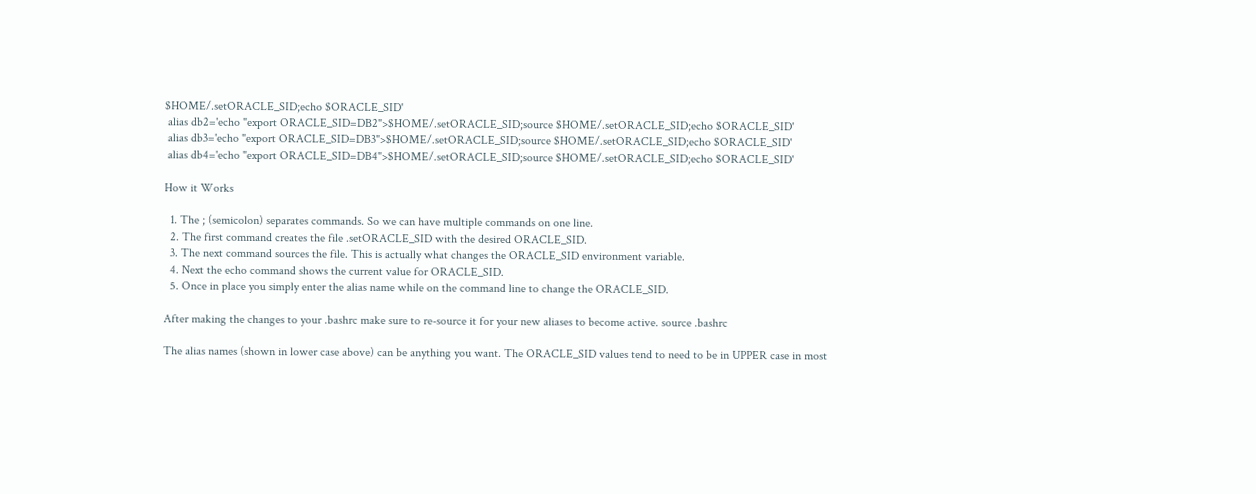$HOME/.setORACLE_SID;echo $ORACLE_SID'
 alias db2='echo "export ORACLE_SID=DB2">$HOME/.setORACLE_SID;source $HOME/.setORACLE_SID;echo $ORACLE_SID'
 alias db3='echo "export ORACLE_SID=DB3">$HOME/.setORACLE_SID;source $HOME/.setORACLE_SID;echo $ORACLE_SID'
 alias db4='echo "export ORACLE_SID=DB4">$HOME/.setORACLE_SID;source $HOME/.setORACLE_SID;echo $ORACLE_SID'

How it Works

  1. The ; (semicolon) separates commands. So we can have multiple commands on one line.
  2. The first command creates the file .setORACLE_SID with the desired ORACLE_SID.
  3. The next command sources the file. This is actually what changes the ORACLE_SID environment variable.
  4. Next the echo command shows the current value for ORACLE_SID.
  5. Once in place you simply enter the alias name while on the command line to change the ORACLE_SID.

After making the changes to your .bashrc make sure to re-source it for your new aliases to become active. source .bashrc

The alias names (shown in lower case above) can be anything you want. The ORACLE_SID values tend to need to be in UPPER case in most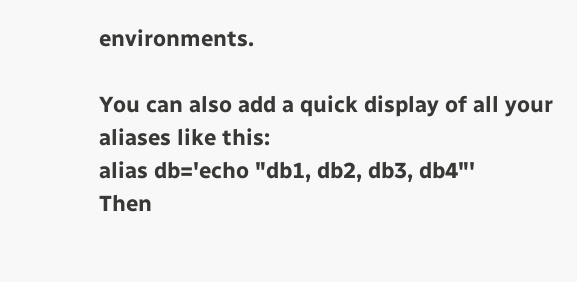environments.

You can also add a quick display of all your aliases like this:
alias db='echo "db1, db2, db3, db4"'
Then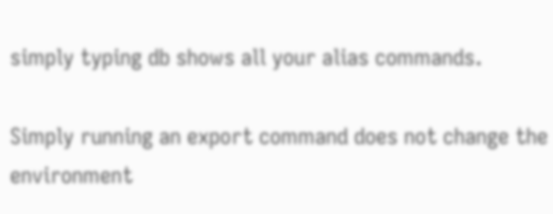simply typing db shows all your alias commands.

Simply running an export command does not change the environment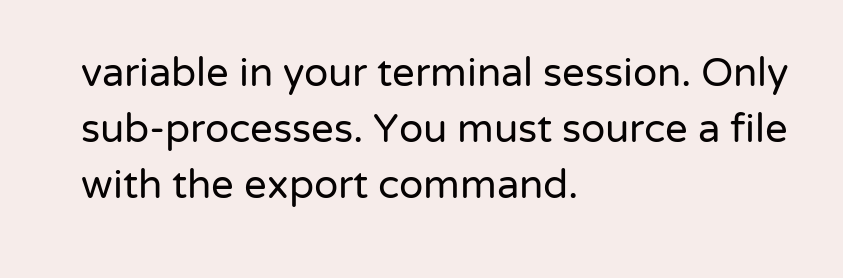variable in your terminal session. Only sub-processes. You must source a file with the export command.